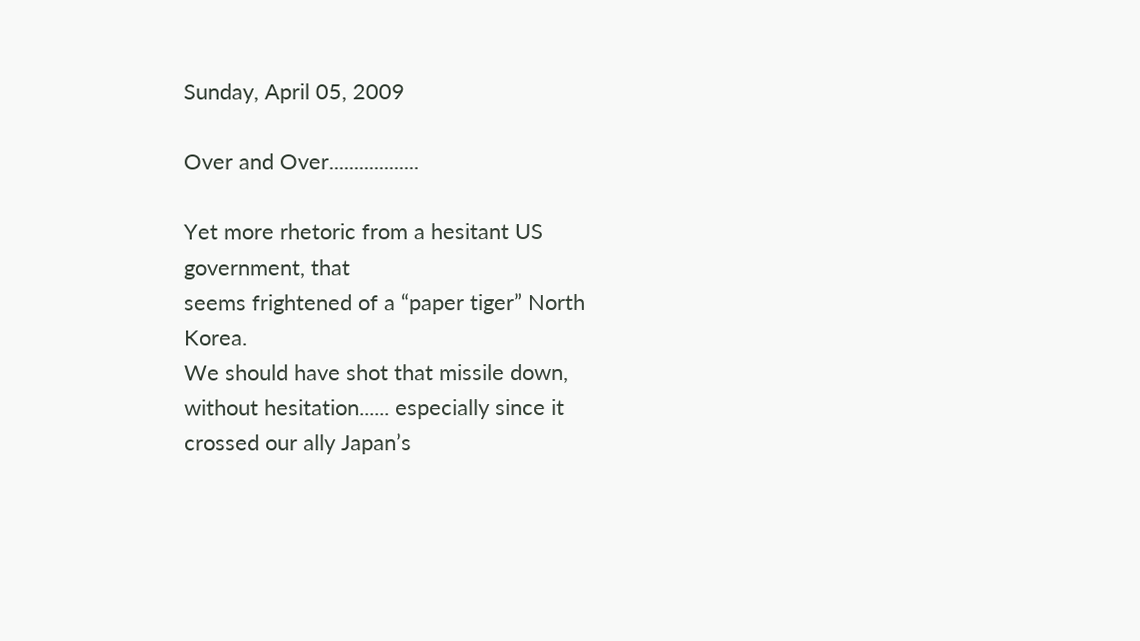Sunday, April 05, 2009

Over and Over..................

Yet more rhetoric from a hesitant US government, that
seems frightened of a “paper tiger” North Korea.
We should have shot that missile down, without hesitation...... especially since it crossed our ally Japan’s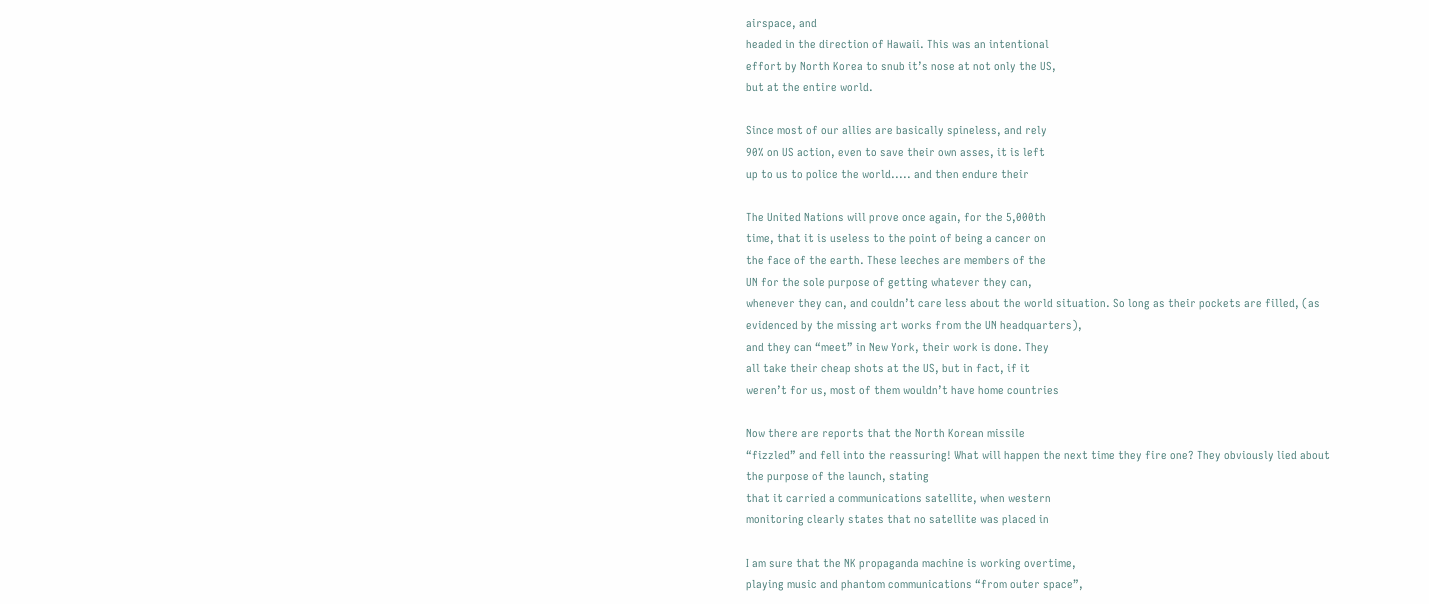airspace, and
headed in the direction of Hawaii. This was an intentional
effort by North Korea to snub it’s nose at not only the US,
but at the entire world.

Since most of our allies are basically spineless, and rely
90% on US action, even to save their own asses, it is left
up to us to police the world..... and then endure their

The United Nations will prove once again, for the 5,000th
time, that it is useless to the point of being a cancer on
the face of the earth. These leeches are members of the
UN for the sole purpose of getting whatever they can,
whenever they can, and couldn’t care less about the world situation. So long as their pockets are filled, (as
evidenced by the missing art works from the UN headquarters),
and they can “meet” in New York, their work is done. They
all take their cheap shots at the US, but in fact, if it
weren’t for us, most of them wouldn’t have home countries

Now there are reports that the North Korean missile
“fizzled” and fell into the reassuring! What will happen the next time they fire one? They obviously lied about the purpose of the launch, stating
that it carried a communications satellite, when western
monitoring clearly states that no satellite was placed in

I am sure that the NK propaganda machine is working overtime,
playing music and phantom communications “from outer space”,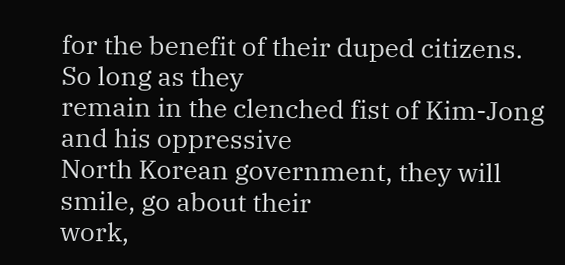for the benefit of their duped citizens. So long as they
remain in the clenched fist of Kim-Jong and his oppressive
North Korean government, they will smile, go about their
work,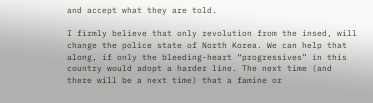and accept what they are told.

I firmly believe that only revolution from the insed, will
change the police state of North Korea. We can help that
along, if only the bleeding-heart “progressives” in this
country would adopt a harder line. The next time (and
there will be a next time) that a famine or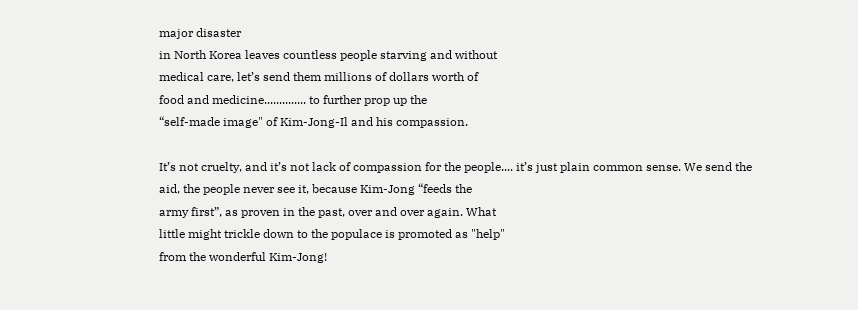major disaster
in North Korea leaves countless people starving and without
medical care, let’s send them millions of dollars worth of
food and medicine.............. to further prop up the
“self-made image" of Kim-Jong-Il and his compassion.

It’s not cruelty, and it’s not lack of compassion for the people.... it’s just plain common sense. We send the
aid, the people never see it, because Kim-Jong “feeds the
army first”, as proven in the past, over and over again. What
little might trickle down to the populace is promoted as "help"
from the wonderful Kim-Jong!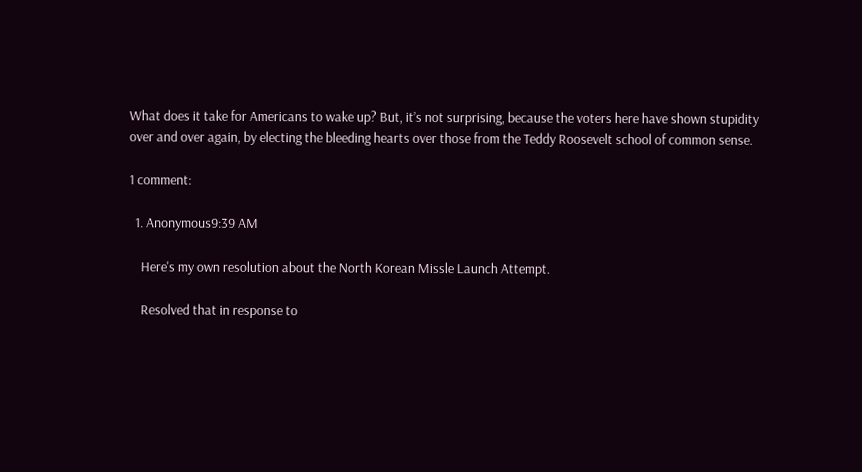What does it take for Americans to wake up? But, it’s not surprising, because the voters here have shown stupidity
over and over again, by electing the bleeding hearts over those from the Teddy Roosevelt school of common sense.

1 comment:

  1. Anonymous9:39 AM

    Here's my own resolution about the North Korean Missle Launch Attempt.

    Resolved that in response to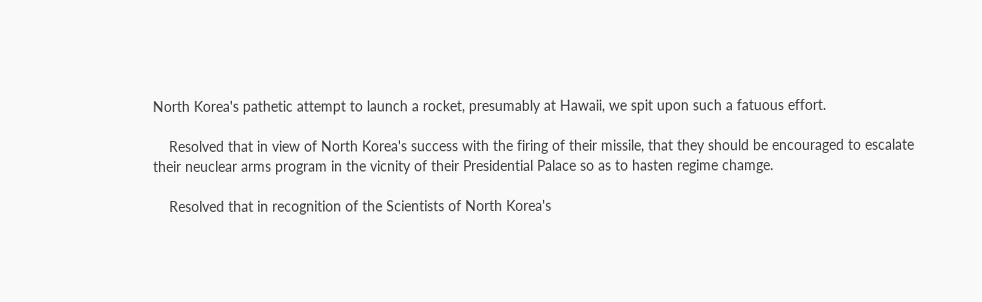North Korea's pathetic attempt to launch a rocket, presumably at Hawaii, we spit upon such a fatuous effort.

    Resolved that in view of North Korea's success with the firing of their missile, that they should be encouraged to escalate their neuclear arms program in the vicnity of their Presidential Palace so as to hasten regime chamge.

    Resolved that in recognition of the Scientists of North Korea's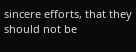sincere efforts, that they should not be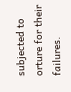subjected to orture for their failures.